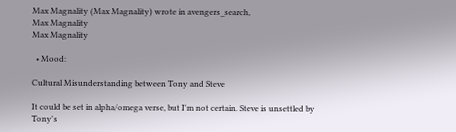Max Magnality (Max Magnality) wrote in avengers_search,
Max Magnality
Max Magnality

  • Mood:

Cultural Misunderstanding between Tony and Steve

It could be set in alpha/omega verse, but I'm not certain. Steve is unsettled by Tony's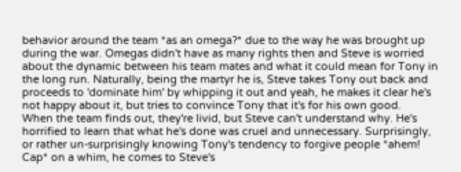behavior around the team *as an omega?* due to the way he was brought up during the war. Omegas didn't have as many rights then and Steve is worried about the dynamic between his team mates and what it could mean for Tony in the long run. Naturally, being the martyr he is, Steve takes Tony out back and proceeds to 'dominate him' by whipping it out and yeah, he makes it clear he's not happy about it, but tries to convince Tony that it's for his own good.
When the team finds out, they're livid, but Steve can't understand why. He's horrified to learn that what he's done was cruel and unnecessary. Surprisingly, or rather un-surprisingly knowing Tony's tendency to forgive people *ahem! Cap* on a whim, he comes to Steve's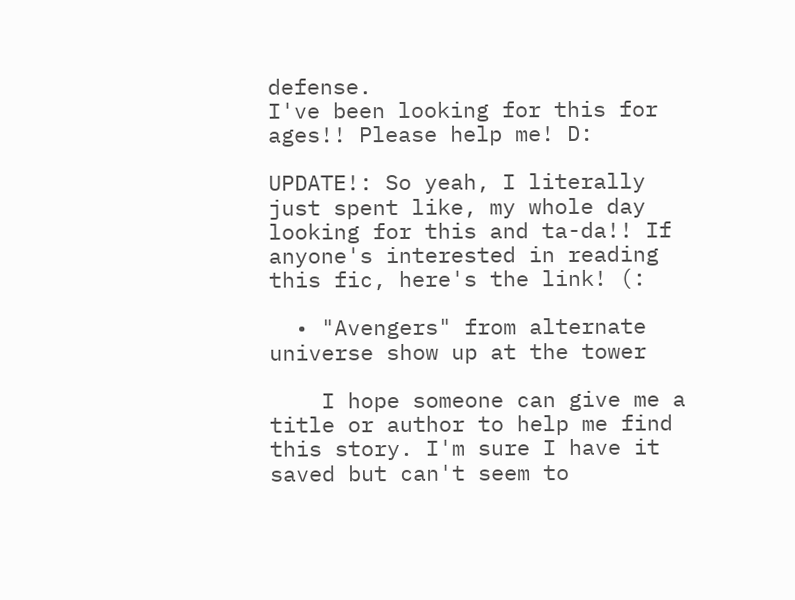defense.
I've been looking for this for ages!! Please help me! D:

UPDATE!: So yeah, I literally just spent like, my whole day looking for this and ta-da!! If anyone's interested in reading this fic, here's the link! (:

  • "Avengers" from alternate universe show up at the tower

    I hope someone can give me a title or author to help me find this story. I'm sure I have it saved but can't seem to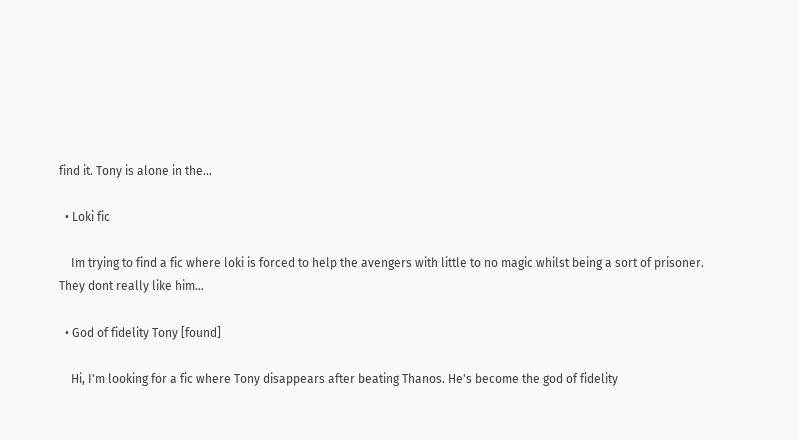find it. Tony is alone in the…

  • Loki fic

    Im trying to find a fic where loki is forced to help the avengers with little to no magic whilst being a sort of prisoner. They dont really like him…

  • God of fidelity Tony [found]

    Hi, I'm looking for a fic where Tony disappears after beating Thanos. He's become the god of fidelity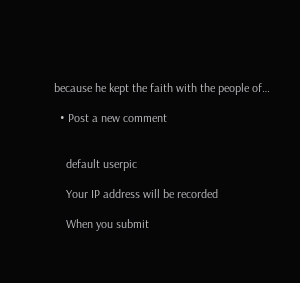because he kept the faith with the people of…

  • Post a new comment


    default userpic

    Your IP address will be recorded

    When you submit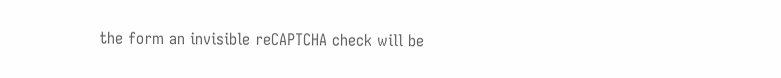the form an invisible reCAPTCHA check will be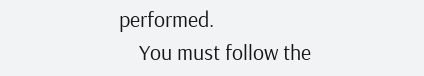performed.
    You must follow the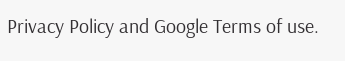Privacy Policy and Google Terms of use.